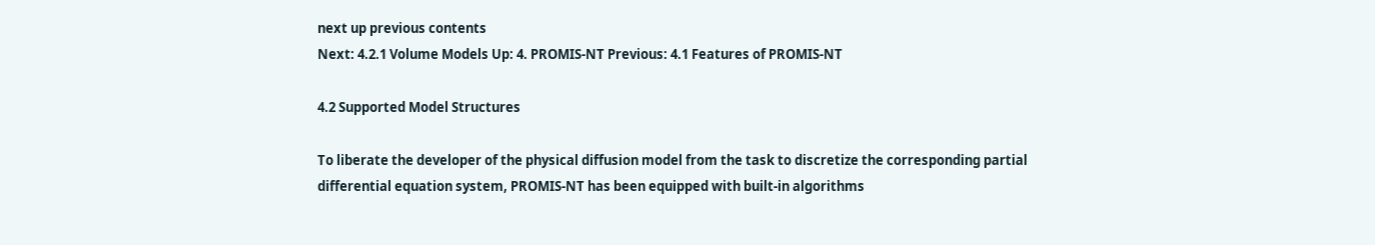next up previous contents
Next: 4.2.1 Volume Models Up: 4. PROMIS-NT Previous: 4.1 Features of PROMIS-NT

4.2 Supported Model Structures

To liberate the developer of the physical diffusion model from the task to discretize the corresponding partial differential equation system, PROMIS-NT has been equipped with built-in algorithms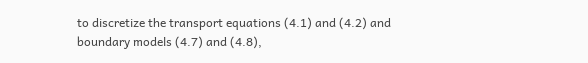to discretize the transport equations (4.1) and (4.2) and boundary models (4.7) and (4.8),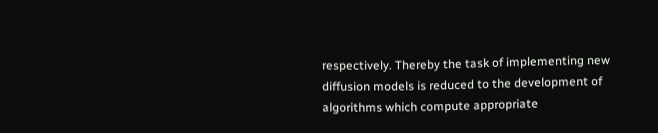respectively. Thereby the task of implementing new diffusion models is reduced to the development of algorithms which compute appropriate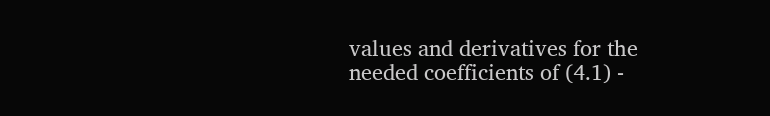values and derivatives for the needed coefficients of (4.1) -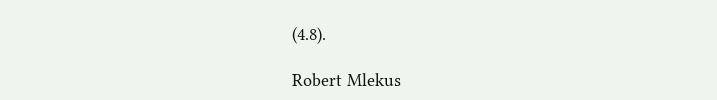(4.8).

Robert Mlekus